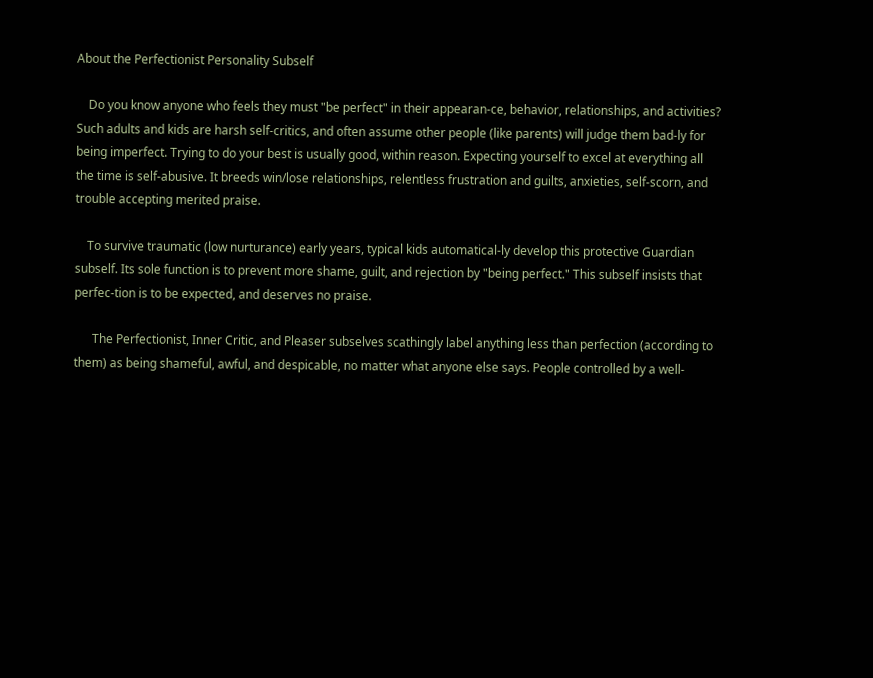About the Perfectionist Personality Subself

    Do you know anyone who feels they must "be perfect" in their appearan-ce, behavior, relationships, and activities? Such adults and kids are harsh self-critics, and often assume other people (like parents) will judge them bad-ly for being imperfect. Trying to do your best is usually good, within reason. Expecting yourself to excel at everything all the time is self-abusive. It breeds win/lose relationships, relentless frustration and guilts, anxieties, self-scorn, and trouble accepting merited praise.

    To survive traumatic (low nurturance) early years, typical kids automatical-ly develop this protective Guardian subself. Its sole function is to prevent more shame, guilt, and rejection by "being perfect." This subself insists that perfec-tion is to be expected, and deserves no praise.

      The Perfectionist, Inner Critic, and Pleaser subselves scathingly label anything less than perfection (according to them) as being shameful, awful, and despicable, no matter what anyone else says. People controlled by a well-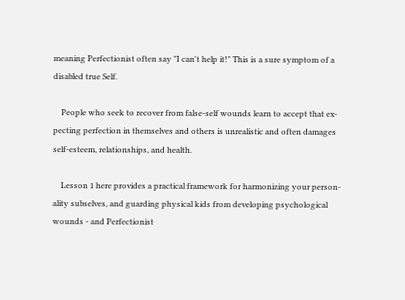meaning Perfectionist often say "I can't help it!" This is a sure symptom of a disabled true Self.

    People who seek to recover from false-self wounds learn to accept that ex-pecting perfection in themselves and others is unrealistic and often damages self-esteem, relationships, and health.

    Lesson 1 here provides a practical framework for harmonizing your person-ality subselves, and guarding physical kids from developing psychological wounds - and Perfectionist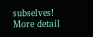subselves!                                                                  More detail